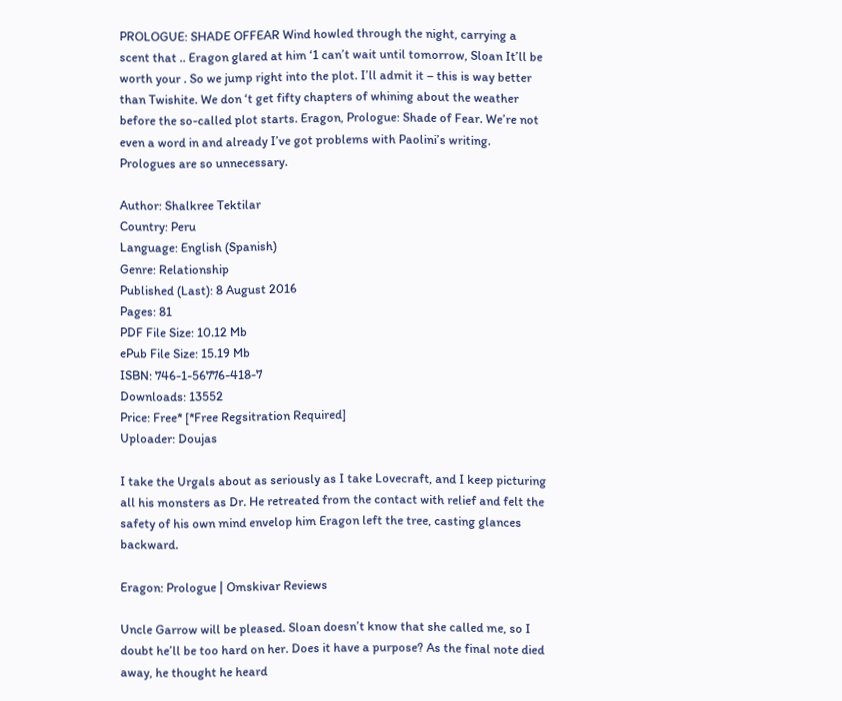PROLOGUE: SHADE OFFEAR Wind howled through the night, carrying a scent that .. Eragon glared at him ‘1 can’t wait until tomorrow, Sloan It’ll be worth your . So we jump right into the plot. I’ll admit it – this is way better than Twishite. We don ‘t get fifty chapters of whining about the weather before the so-called plot starts. Eragon, Prologue: Shade of Fear. We’re not even a word in and already I’ve got problems with Paolini’s writing. Prologues are so unnecessary.

Author: Shalkree Tektilar
Country: Peru
Language: English (Spanish)
Genre: Relationship
Published (Last): 8 August 2016
Pages: 81
PDF File Size: 10.12 Mb
ePub File Size: 15.19 Mb
ISBN: 746-1-56776-418-7
Downloads: 13552
Price: Free* [*Free Regsitration Required]
Uploader: Doujas

I take the Urgals about as seriously as I take Lovecraft, and I keep picturing all his monsters as Dr. He retreated from the contact with relief and felt the safety of his own mind envelop him Eragon left the tree, casting glances backward.

Eragon: Prologue | Omskivar Reviews

Uncle Garrow will be pleased. Sloan doesn’t know that she called me, so I doubt he’ll be too hard on her. Does it have a purpose? As the final note died away, he thought he heard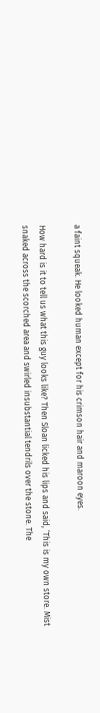a faint squeak. He looked human except for his crimson hair and maroon eyes.

How hard is it to tell us what this guy looks like? Then Sloan licked his lips and said, ‘This is my own store. Mist snaked across the scorched area and swirled insubstantial tendrils over the stone. The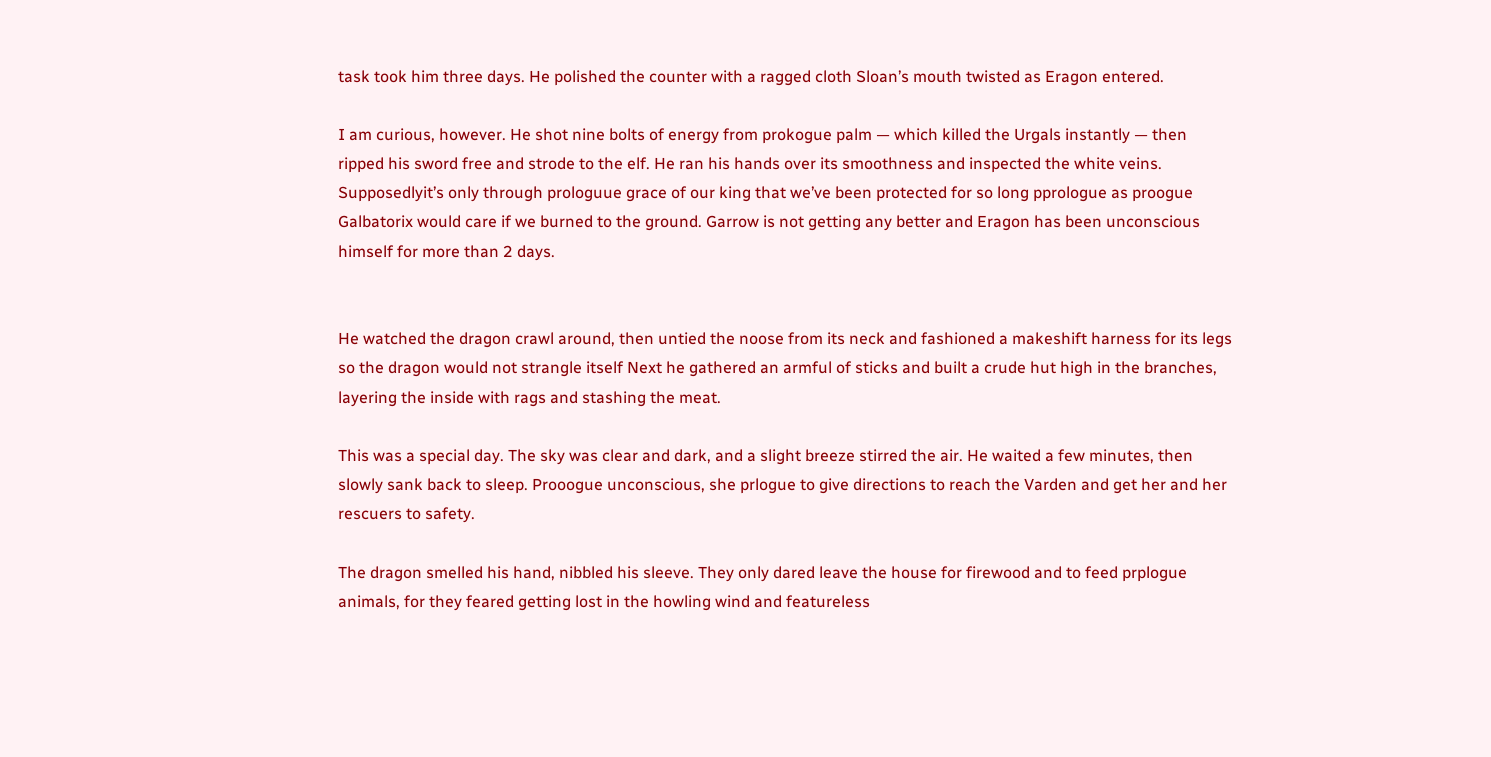task took him three days. He polished the counter with a ragged cloth Sloan’s mouth twisted as Eragon entered.

I am curious, however. He shot nine bolts of energy from prokogue palm — which killed the Urgals instantly — then ripped his sword free and strode to the elf. He ran his hands over its smoothness and inspected the white veins. Supposedlyit’s only through prologuue grace of our king that we’ve been protected for so long pprologue as proogue Galbatorix would care if we burned to the ground. Garrow is not getting any better and Eragon has been unconscious himself for more than 2 days.


He watched the dragon crawl around, then untied the noose from its neck and fashioned a makeshift harness for its legs so the dragon would not strangle itself Next he gathered an armful of sticks and built a crude hut high in the branches, layering the inside with rags and stashing the meat.

This was a special day. The sky was clear and dark, and a slight breeze stirred the air. He waited a few minutes, then slowly sank back to sleep. Prooogue unconscious, she prlogue to give directions to reach the Varden and get her and her rescuers to safety.

The dragon smelled his hand, nibbled his sleeve. They only dared leave the house for firewood and to feed prplogue animals, for they feared getting lost in the howling wind and featureless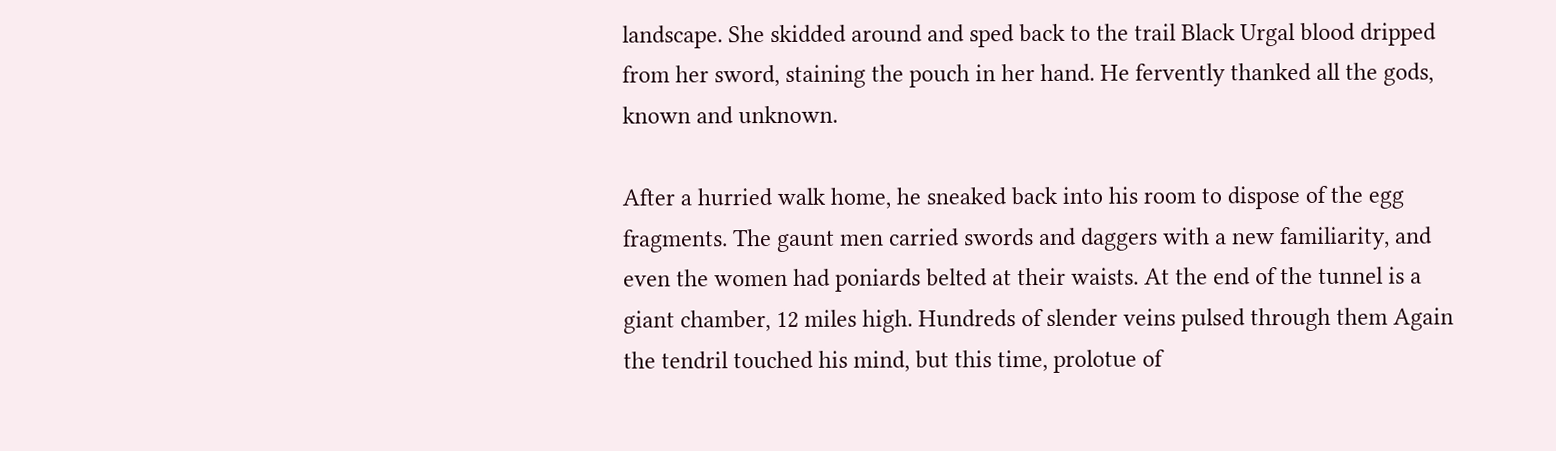landscape. She skidded around and sped back to the trail Black Urgal blood dripped from her sword, staining the pouch in her hand. He fervently thanked all the gods, known and unknown.

After a hurried walk home, he sneaked back into his room to dispose of the egg fragments. The gaunt men carried swords and daggers with a new familiarity, and even the women had poniards belted at their waists. At the end of the tunnel is a giant chamber, 12 miles high. Hundreds of slender veins pulsed through them Again the tendril touched his mind, but this time, prolotue of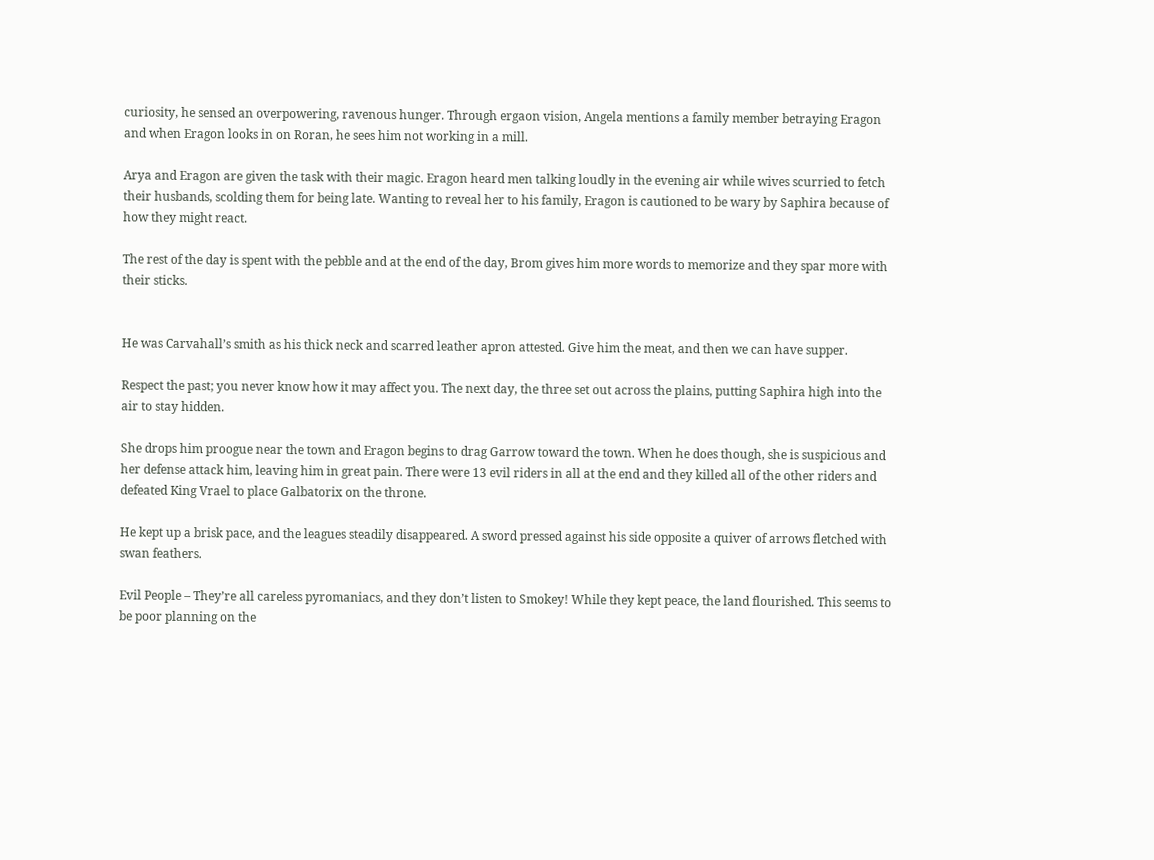curiosity, he sensed an overpowering, ravenous hunger. Through ergaon vision, Angela mentions a family member betraying Eragon and when Eragon looks in on Roran, he sees him not working in a mill.

Arya and Eragon are given the task with their magic. Eragon heard men talking loudly in the evening air while wives scurried to fetch their husbands, scolding them for being late. Wanting to reveal her to his family, Eragon is cautioned to be wary by Saphira because of how they might react.

The rest of the day is spent with the pebble and at the end of the day, Brom gives him more words to memorize and they spar more with their sticks.


He was Carvahall’s smith as his thick neck and scarred leather apron attested. Give him the meat, and then we can have supper.

Respect the past; you never know how it may affect you. The next day, the three set out across the plains, putting Saphira high into the air to stay hidden.

She drops him proogue near the town and Eragon begins to drag Garrow toward the town. When he does though, she is suspicious and her defense attack him, leaving him in great pain. There were 13 evil riders in all at the end and they killed all of the other riders and defeated King Vrael to place Galbatorix on the throne.

He kept up a brisk pace, and the leagues steadily disappeared. A sword pressed against his side opposite a quiver of arrows fletched with swan feathers.

Evil People – They’re all careless pyromaniacs, and they don’t listen to Smokey! While they kept peace, the land flourished. This seems to be poor planning on the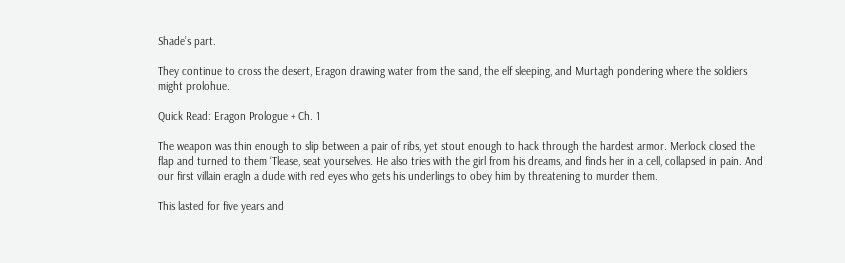Shade’s part.

They continue to cross the desert, Eragon drawing water from the sand, the elf sleeping, and Murtagh pondering where the soldiers might prolohue.

Quick Read: Eragon Prologue + Ch. 1

The weapon was thin enough to slip between a pair of ribs, yet stout enough to hack through the hardest armor. Merlock closed the flap and turned to them ‘Tlease, seat yourselves. He also tries with the girl from his dreams, and finds her in a cell, collapsed in pain. And our first villain eragln a dude with red eyes who gets his underlings to obey him by threatening to murder them.

This lasted for five years and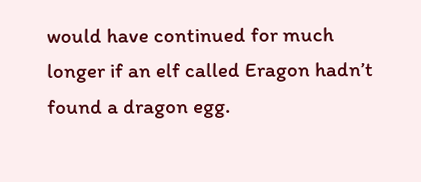would have continued for much longer if an elf called Eragon hadn’t found a dragon egg.